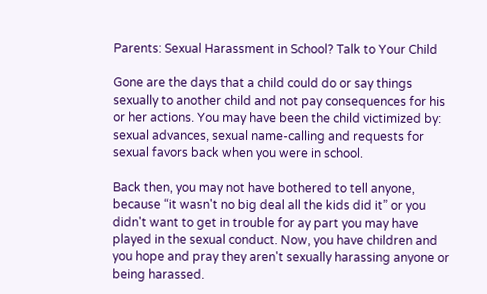Parents: Sexual Harassment in School? Talk to Your Child

Gone are the days that a child could do or say things sexually to another child and not pay consequences for his or her actions. You may have been the child victimized by: sexual advances, sexual name-calling and requests for sexual favors back when you were in school.

Back then, you may not have bothered to tell anyone, because “it wasn't no big deal all the kids did it” or you didn't want to get in trouble for ay part you may have played in the sexual conduct. Now, you have children and you hope and pray they aren't sexually harassing anyone or being harassed.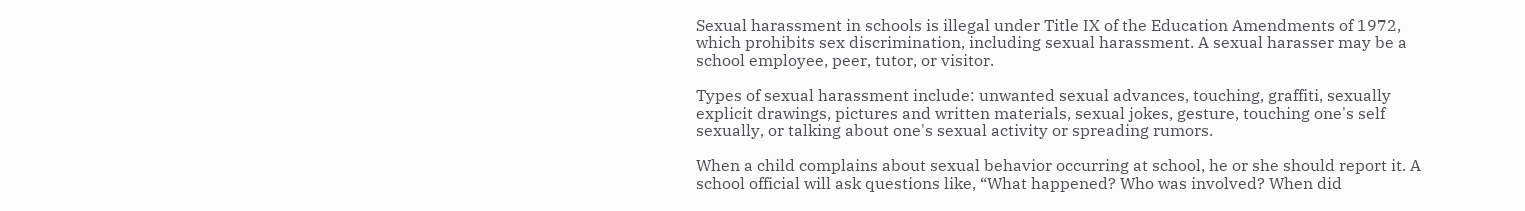Sexual harassment in schools is illegal under Title IX of the Education Amendments of 1972, which prohibits sex discrimination, including sexual harassment. A sexual harasser may be a school employee, peer, tutor, or visitor.

Types of sexual harassment include: unwanted sexual advances, touching, graffiti, sexually explicit drawings, pictures and written materials, sexual jokes, gesture, touching one's self sexually, or talking about one's sexual activity or spreading rumors.

When a child complains about sexual behavior occurring at school, he or she should report it. A school official will ask questions like, “What happened? Who was involved? When did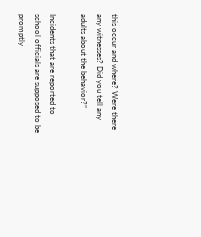this occur and where? Were there any witnesses? Did you tell any adults about the behavior?”

Incidents that are reported to school officials are supposed to be promptly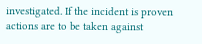investigated. If the incident is proven actions are to be taken against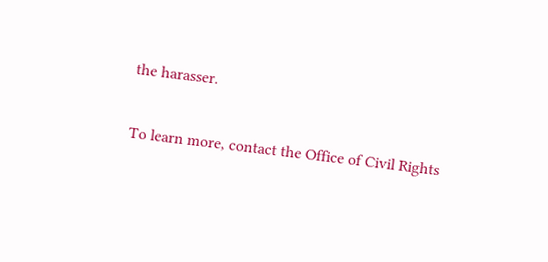the harasser.

To learn more, contact the Office of Civil Rights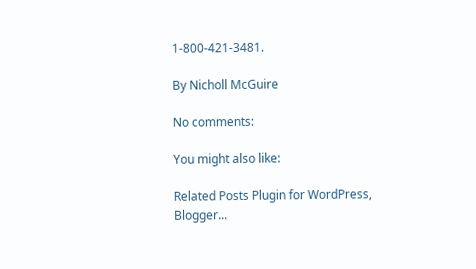1-800-421-3481.

By Nicholl McGuire

No comments:

You might also like:

Related Posts Plugin for WordPress, Blogger...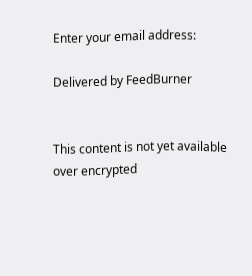Enter your email address:

Delivered by FeedBurner


This content is not yet available over encrypted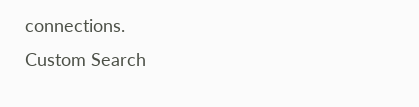connections.
Custom Search